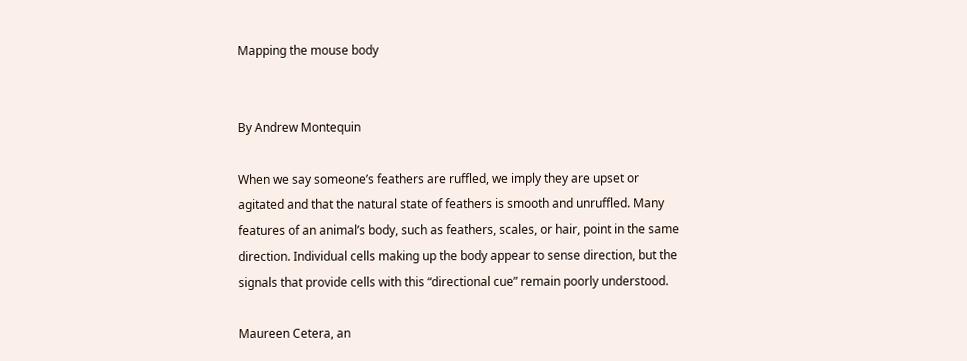Mapping the mouse body


By Andrew Montequin

When we say someone’s feathers are ruffled, we imply they are upset or agitated and that the natural state of feathers is smooth and unruffled. Many features of an animal’s body, such as feathers, scales, or hair, point in the same direction. Individual cells making up the body appear to sense direction, but the signals that provide cells with this “directional cue” remain poorly understood.

Maureen Cetera, an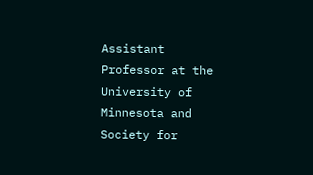Assistant Professor at the University of Minnesota and Society for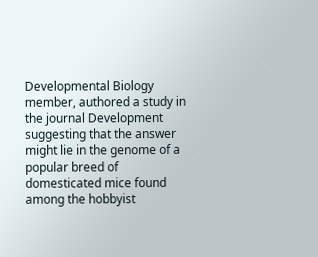Developmental Biology member, authored a study in the journal Development suggesting that the answer might lie in the genome of a popular breed of domesticated mice found among the hobbyist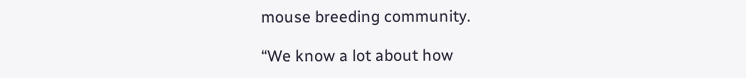mouse breeding community.

“We know a lot about how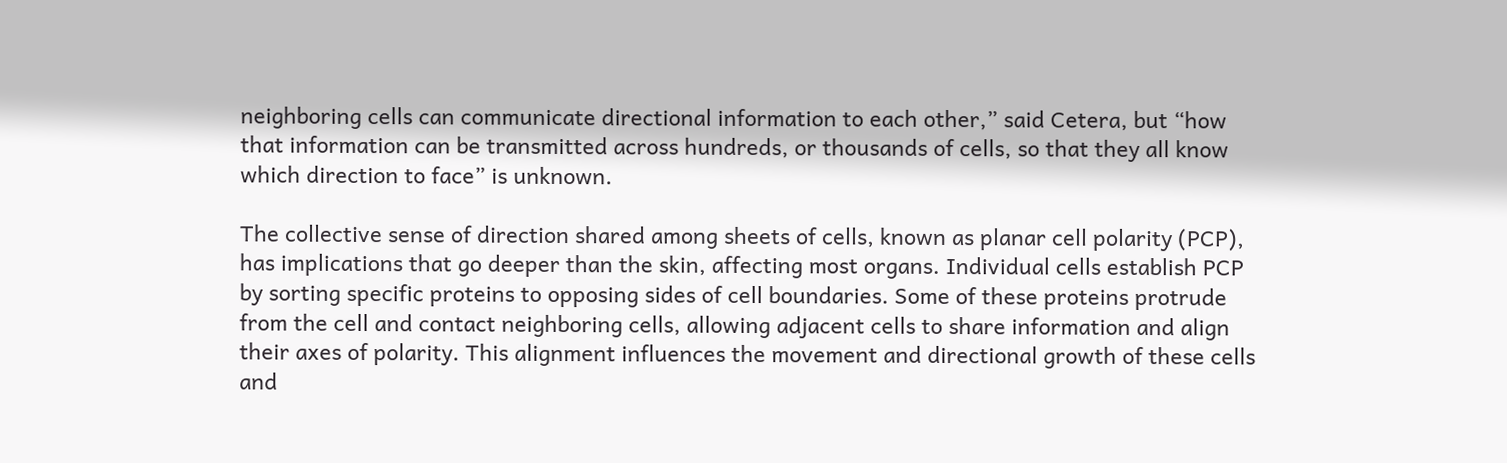neighboring cells can communicate directional information to each other,” said Cetera, but “how that information can be transmitted across hundreds, or thousands of cells, so that they all know which direction to face” is unknown.

The collective sense of direction shared among sheets of cells, known as planar cell polarity (PCP), has implications that go deeper than the skin, affecting most organs. Individual cells establish PCP by sorting specific proteins to opposing sides of cell boundaries. Some of these proteins protrude from the cell and contact neighboring cells, allowing adjacent cells to share information and align their axes of polarity. This alignment influences the movement and directional growth of these cells and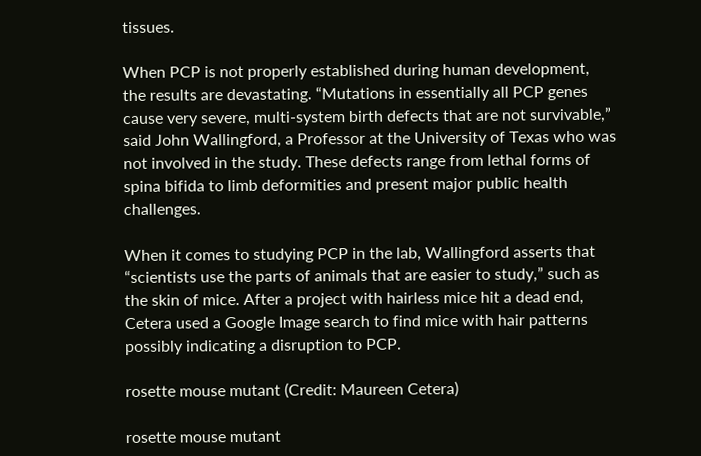tissues.

When PCP is not properly established during human development, the results are devastating. “Mutations in essentially all PCP genes cause very severe, multi-system birth defects that are not survivable,” said John Wallingford, a Professor at the University of Texas who was not involved in the study. These defects range from lethal forms of spina bifida to limb deformities and present major public health challenges.

When it comes to studying PCP in the lab, Wallingford asserts that “scientists use the parts of animals that are easier to study,” such as the skin of mice. After a project with hairless mice hit a dead end, Cetera used a Google Image search to find mice with hair patterns possibly indicating a disruption to PCP.

rosette mouse mutant (Credit: Maureen Cetera)

rosette mouse mutant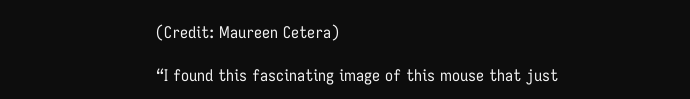(Credit: Maureen Cetera)

“I found this fascinating image of this mouse that just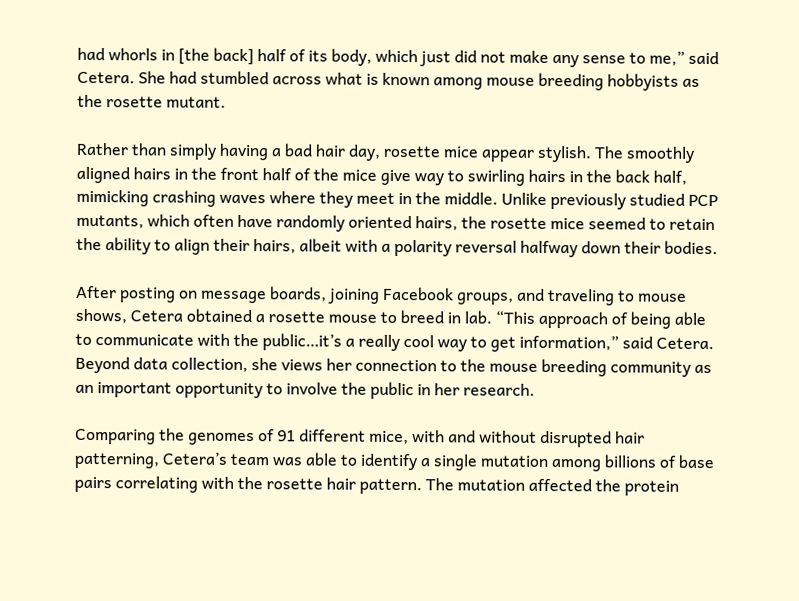had whorls in [the back] half of its body, which just did not make any sense to me,” said Cetera. She had stumbled across what is known among mouse breeding hobbyists as the rosette mutant.

Rather than simply having a bad hair day, rosette mice appear stylish. The smoothly aligned hairs in the front half of the mice give way to swirling hairs in the back half, mimicking crashing waves where they meet in the middle. Unlike previously studied PCP mutants, which often have randomly oriented hairs, the rosette mice seemed to retain the ability to align their hairs, albeit with a polarity reversal halfway down their bodies.

After posting on message boards, joining Facebook groups, and traveling to mouse shows, Cetera obtained a rosette mouse to breed in lab. “This approach of being able to communicate with the public…it’s a really cool way to get information,” said Cetera. Beyond data collection, she views her connection to the mouse breeding community as an important opportunity to involve the public in her research.

Comparing the genomes of 91 different mice, with and without disrupted hair patterning, Cetera’s team was able to identify a single mutation among billions of base pairs correlating with the rosette hair pattern. The mutation affected the protein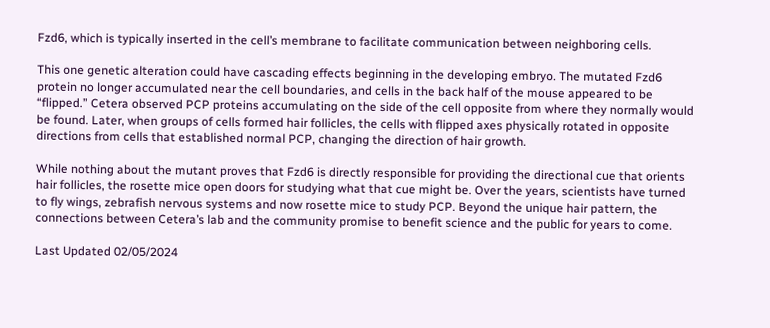Fzd6, which is typically inserted in the cell’s membrane to facilitate communication between neighboring cells.

This one genetic alteration could have cascading effects beginning in the developing embryo. The mutated Fzd6 protein no longer accumulated near the cell boundaries, and cells in the back half of the mouse appeared to be “flipped.” Cetera observed PCP proteins accumulating on the side of the cell opposite from where they normally would be found. Later, when groups of cells formed hair follicles, the cells with flipped axes physically rotated in opposite directions from cells that established normal PCP, changing the direction of hair growth.

While nothing about the mutant proves that Fzd6 is directly responsible for providing the directional cue that orients hair follicles, the rosette mice open doors for studying what that cue might be. Over the years, scientists have turned to fly wings, zebrafish nervous systems and now rosette mice to study PCP. Beyond the unique hair pattern, the connections between Cetera’s lab and the community promise to benefit science and the public for years to come.

Last Updated 02/05/2024